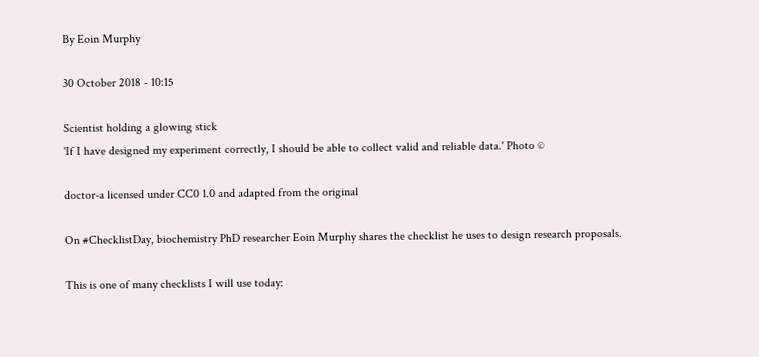By Eoin Murphy

30 October 2018 - 10:15

Scientist holding a glowing stick
'If I have designed my experiment correctly, I should be able to collect valid and reliable data.' Photo ©

doctor-a licensed under CC0 1.0 and adapted from the original

On #ChecklistDay, biochemistry PhD researcher Eoin Murphy shares the checklist he uses to design research proposals.

This is one of many checklists I will use today: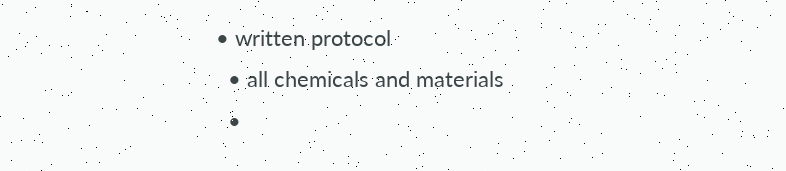• written protocol
  • all chemicals and materials
  •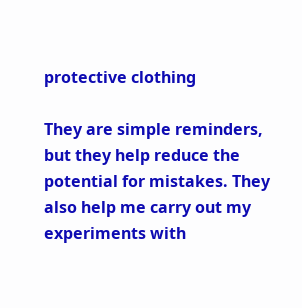protective clothing

They are simple reminders, but they help reduce the potential for mistakes. They also help me carry out my experiments with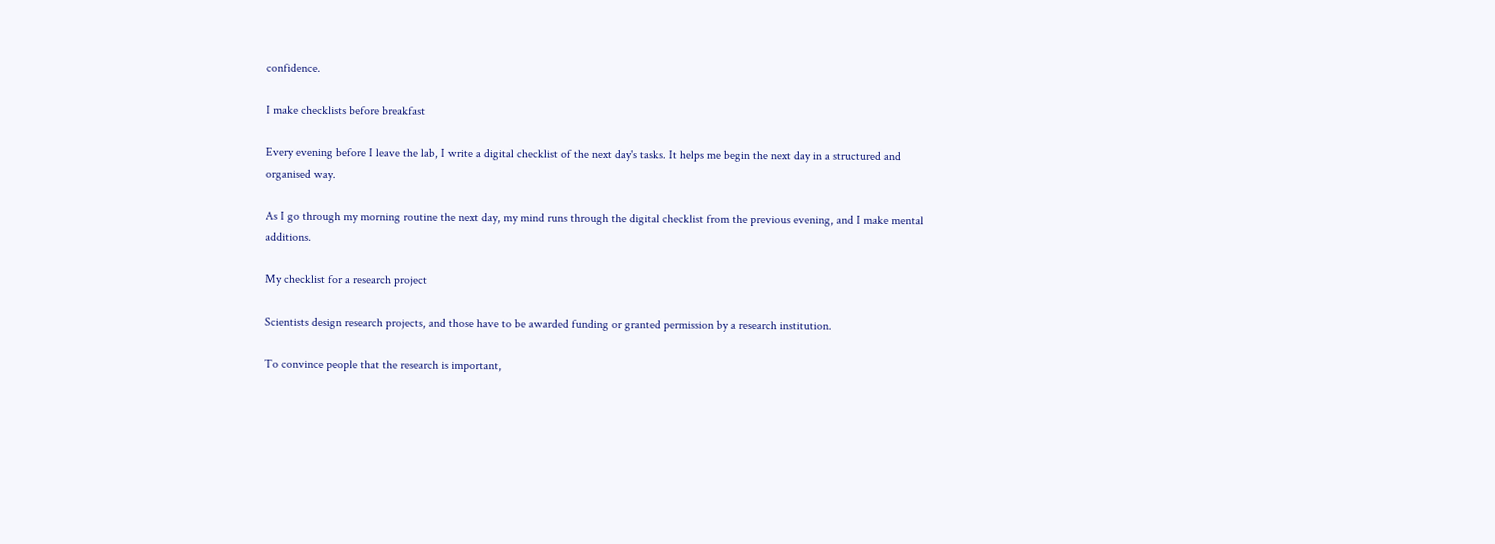confidence.

I make checklists before breakfast

Every evening before I leave the lab, I write a digital checklist of the next day's tasks. It helps me begin the next day in a structured and organised way.

As I go through my morning routine the next day, my mind runs through the digital checklist from the previous evening, and I make mental additions.

My checklist for a research project

Scientists design research projects, and those have to be awarded funding or granted permission by a research institution.

To convince people that the research is important,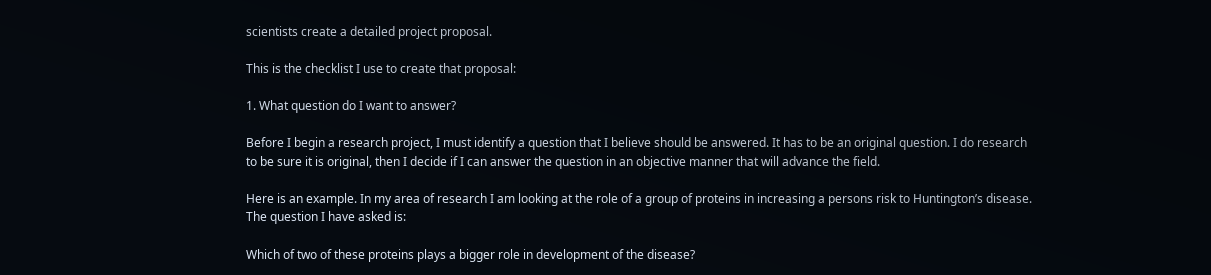scientists create a detailed project proposal.

This is the checklist I use to create that proposal:

1. What question do I want to answer?

Before I begin a research project, I must identify a question that I believe should be answered. It has to be an original question. I do research to be sure it is original, then I decide if I can answer the question in an objective manner that will advance the field.

Here is an example. In my area of research I am looking at the role of a group of proteins in increasing a persons risk to Huntington’s disease. The question I have asked is:

Which of two of these proteins plays a bigger role in development of the disease?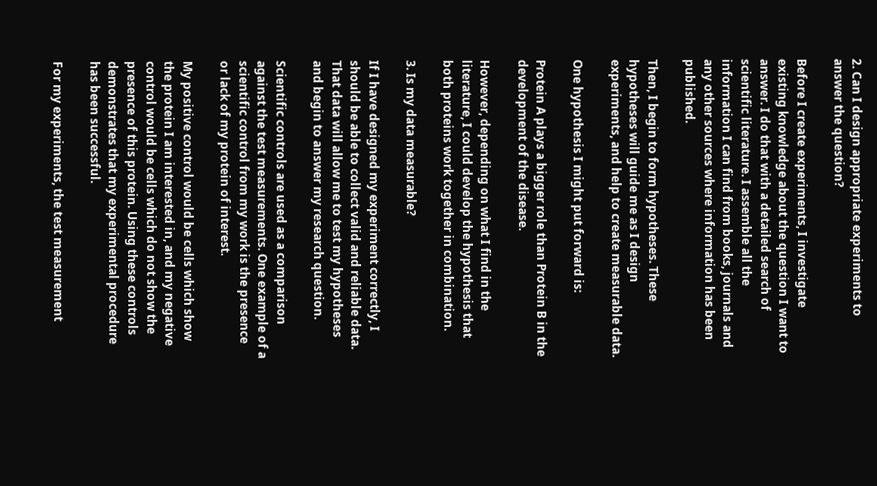2. Can I design appropriate experiments to answer the question?

Before I create experiments, I investigate existing knowledge about the question I want to answer. I do that with a detailed search of scientific literature. I assemble all the information I can find from books, journals and any other sources where information has been published.

Then, I begin to form hypotheses. These hypotheses will guide me as I design experiments, and help to create measurable data.

One hypothesis I might put forward is:

Protein A plays a bigger role than Protein B in the development of the disease.

However, depending on what I find in the literature, I could develop the hypothesis that both proteins work together in combination.

3. Is my data measurable?

If I have designed my experiment correctly, I should be able to collect valid and reliable data. That data will allow me to test my hypotheses and begin to answer my research question.

Scientific controls are used as a comparison against the test measurements. One example of a scientific control from my work is the presence or lack of my protein of interest.

My positive control would be cells which show the protein I am interested in, and my negative control would be cells which do not show the presence of this protein. Using these controls demonstrates that my experimental procedure has been successful.

For my experiments, the test measurement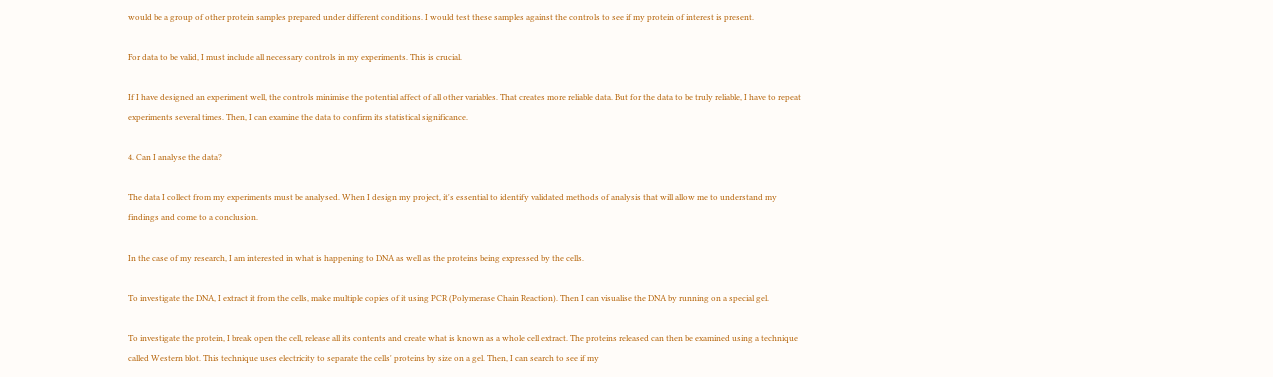would be a group of other protein samples prepared under different conditions. I would test these samples against the controls to see if my protein of interest is present.

For data to be valid, I must include all necessary controls in my experiments. This is crucial.

If I have designed an experiment well, the controls minimise the potential affect of all other variables. That creates more reliable data. But for the data to be truly reliable, I have to repeat experiments several times. Then, I can examine the data to confirm its statistical significance.

4. Can I analyse the data?

The data I collect from my experiments must be analysed. When I design my project, it's essential to identify validated methods of analysis that will allow me to understand my findings and come to a conclusion.

In the case of my research, I am interested in what is happening to DNA as well as the proteins being expressed by the cells.

To investigate the DNA, I extract it from the cells, make multiple copies of it using PCR (Polymerase Chain Reaction). Then I can visualise the DNA by running on a special gel.

To investigate the protein, I break open the cell, release all its contents and create what is known as a whole cell extract. The proteins released can then be examined using a technique called Western blot. This technique uses electricity to separate the cells' proteins by size on a gel. Then, I can search to see if my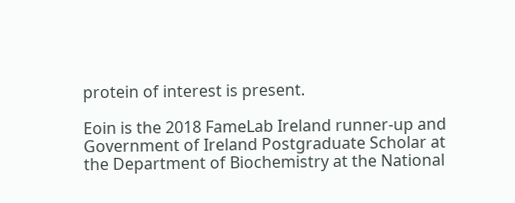protein of interest is present.

Eoin is the 2018 FameLab Ireland runner-up and Government of Ireland Postgraduate Scholar at the Department of Biochemistry at the National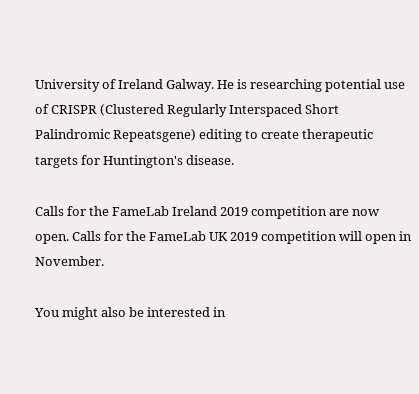University of Ireland Galway. He is researching potential use of CRISPR (Clustered Regularly Interspaced Short Palindromic Repeatsgene) editing to create therapeutic targets for Huntington's disease.

Calls for the FameLab Ireland 2019 competition are now open. Calls for the FameLab UK 2019 competition will open in November.

You might also be interested in